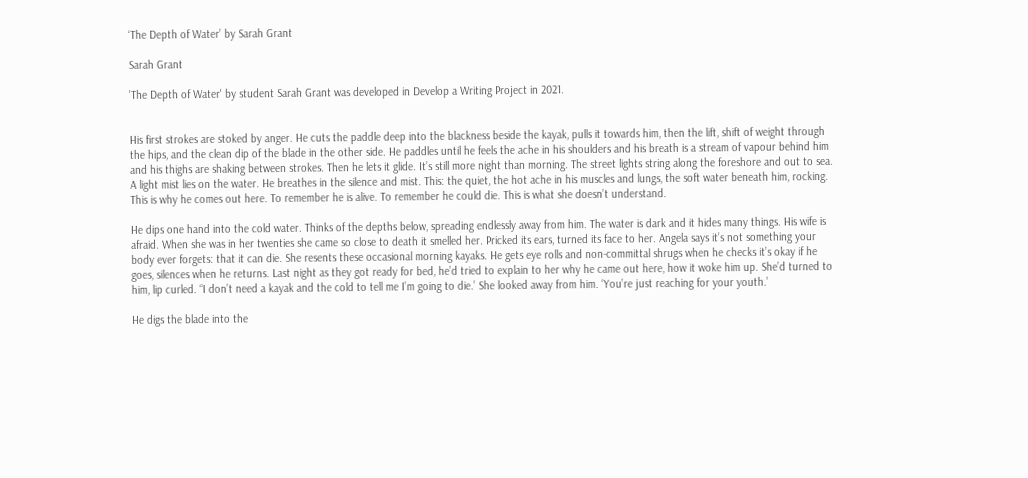‘The Depth of Water’ by Sarah Grant

Sarah Grant

'The Depth of Water' by student Sarah Grant was developed in Develop a Writing Project in 2021.


His first strokes are stoked by anger. He cuts the paddle deep into the blackness beside the kayak, pulls it towards him, then the lift, shift of weight through the hips, and the clean dip of the blade in the other side. He paddles until he feels the ache in his shoulders and his breath is a stream of vapour behind him and his thighs are shaking between strokes. Then he lets it glide. It’s still more night than morning. The street lights string along the foreshore and out to sea. A light mist lies on the water. He breathes in the silence and mist. This: the quiet, the hot ache in his muscles and lungs, the soft water beneath him, rocking. This is why he comes out here. To remember he is alive. To remember he could die. This is what she doesn’t understand.

He dips one hand into the cold water. Thinks of the depths below, spreading endlessly away from him. The water is dark and it hides many things. His wife is afraid. When she was in her twenties she came so close to death it smelled her. Pricked its ears, turned its face to her. Angela says it’s not something your body ever forgets: that it can die. She resents these occasional morning kayaks. He gets eye rolls and non-committal shrugs when he checks it’s okay if he goes, silences when he returns. Last night as they got ready for bed, he’d tried to explain to her why he came out here, how it woke him up. She’d turned to him, lip curled. “I don’t need a kayak and the cold to tell me I’m going to die.’ She looked away from him. ‘You’re just reaching for your youth.’

He digs the blade into the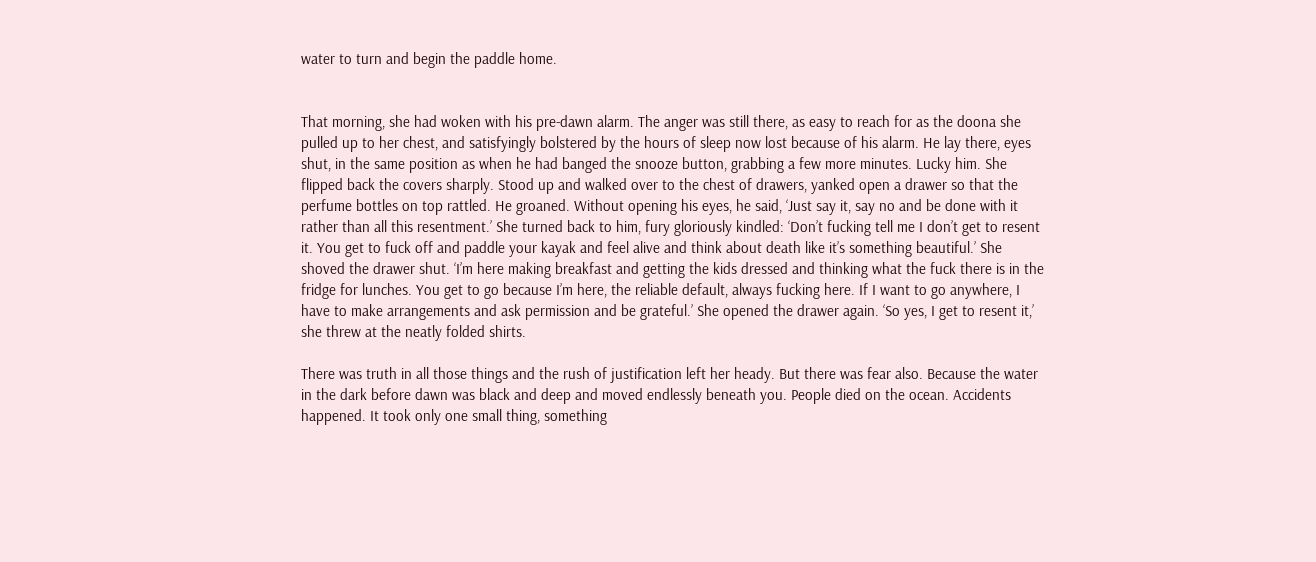water to turn and begin the paddle home.


That morning, she had woken with his pre-dawn alarm. The anger was still there, as easy to reach for as the doona she pulled up to her chest, and satisfyingly bolstered by the hours of sleep now lost because of his alarm. He lay there, eyes shut, in the same position as when he had banged the snooze button, grabbing a few more minutes. Lucky him. She flipped back the covers sharply. Stood up and walked over to the chest of drawers, yanked open a drawer so that the perfume bottles on top rattled. He groaned. Without opening his eyes, he said, ‘Just say it, say no and be done with it rather than all this resentment.’ She turned back to him, fury gloriously kindled: ‘Don’t fucking tell me I don’t get to resent it. You get to fuck off and paddle your kayak and feel alive and think about death like it’s something beautiful.’ She shoved the drawer shut. ‘I’m here making breakfast and getting the kids dressed and thinking what the fuck there is in the fridge for lunches. You get to go because I’m here, the reliable default, always fucking here. If I want to go anywhere, I have to make arrangements and ask permission and be grateful.’ She opened the drawer again. ‘So yes, I get to resent it,’ she threw at the neatly folded shirts.

There was truth in all those things and the rush of justification left her heady. But there was fear also. Because the water in the dark before dawn was black and deep and moved endlessly beneath you. People died on the ocean. Accidents happened. It took only one small thing, something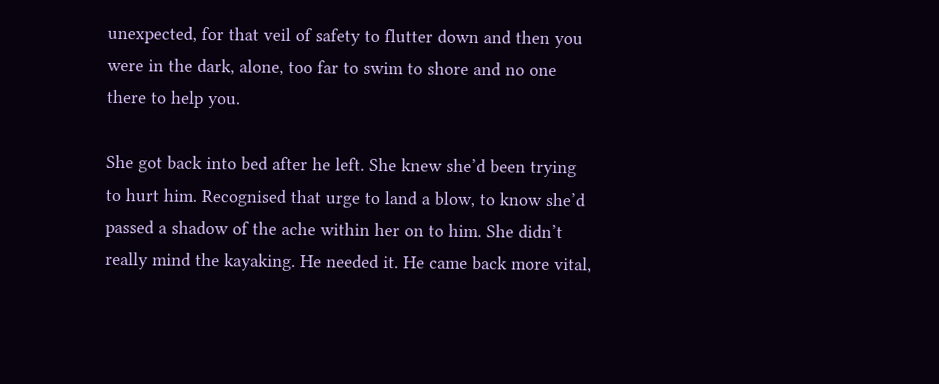unexpected, for that veil of safety to flutter down and then you were in the dark, alone, too far to swim to shore and no one there to help you.

She got back into bed after he left. She knew she’d been trying to hurt him. Recognised that urge to land a blow, to know she’d passed a shadow of the ache within her on to him. She didn’t really mind the kayaking. He needed it. He came back more vital,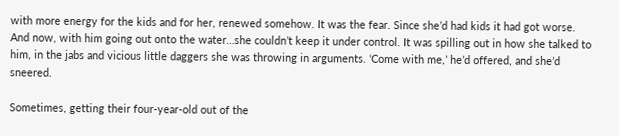with more energy for the kids and for her, renewed somehow. It was the fear. Since she’d had kids it had got worse. And now, with him going out onto the water…she couldn’t keep it under control. It was spilling out in how she talked to him, in the jabs and vicious little daggers she was throwing in arguments. ‘Come with me,’ he’d offered, and she’d sneered.

Sometimes, getting their four-year-old out of the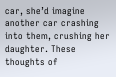car, she’d imagine another car crashing into them, crushing her daughter. These thoughts of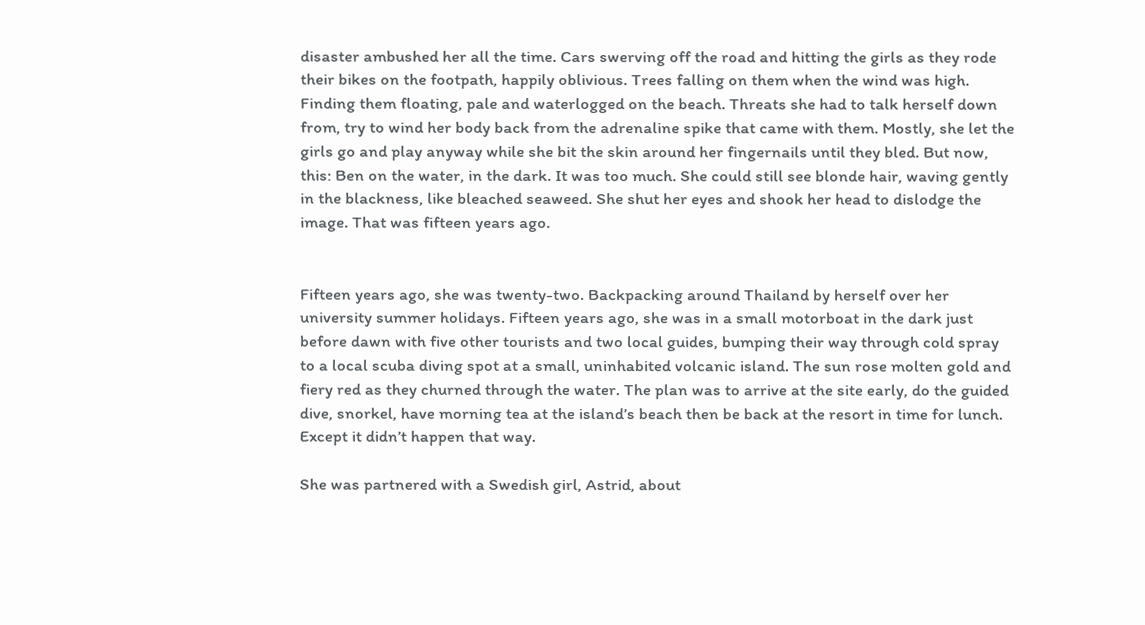disaster ambushed her all the time. Cars swerving off the road and hitting the girls as they rode their bikes on the footpath, happily oblivious. Trees falling on them when the wind was high. Finding them floating, pale and waterlogged on the beach. Threats she had to talk herself down from, try to wind her body back from the adrenaline spike that came with them. Mostly, she let the girls go and play anyway while she bit the skin around her fingernails until they bled. But now, this: Ben on the water, in the dark. It was too much. She could still see blonde hair, waving gently in the blackness, like bleached seaweed. She shut her eyes and shook her head to dislodge the image. That was fifteen years ago.


Fifteen years ago, she was twenty-two. Backpacking around Thailand by herself over her university summer holidays. Fifteen years ago, she was in a small motorboat in the dark just before dawn with five other tourists and two local guides, bumping their way through cold spray to a local scuba diving spot at a small, uninhabited volcanic island. The sun rose molten gold and fiery red as they churned through the water. The plan was to arrive at the site early, do the guided dive, snorkel, have morning tea at the island’s beach then be back at the resort in time for lunch. Except it didn’t happen that way.

She was partnered with a Swedish girl, Astrid, about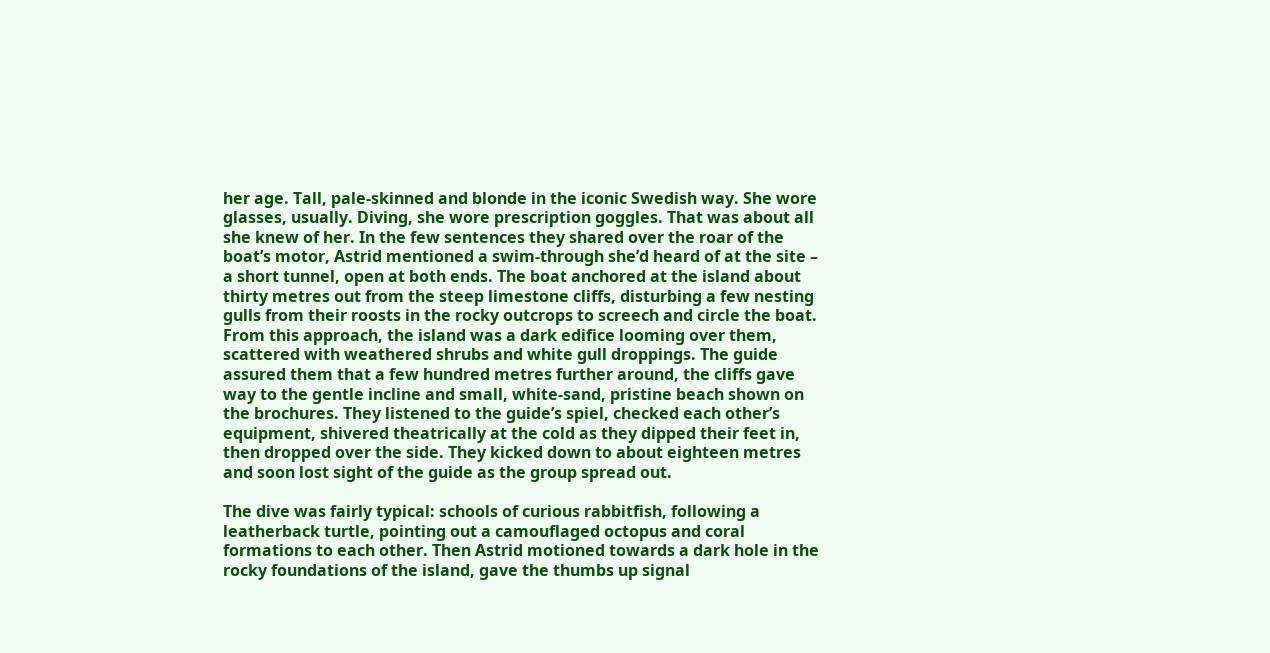her age. Tall, pale-skinned and blonde in the iconic Swedish way. She wore glasses, usually. Diving, she wore prescription goggles. That was about all she knew of her. In the few sentences they shared over the roar of the boat’s motor, Astrid mentioned a swim-through she’d heard of at the site – a short tunnel, open at both ends. The boat anchored at the island about thirty metres out from the steep limestone cliffs, disturbing a few nesting gulls from their roosts in the rocky outcrops to screech and circle the boat. From this approach, the island was a dark edifice looming over them, scattered with weathered shrubs and white gull droppings. The guide assured them that a few hundred metres further around, the cliffs gave way to the gentle incline and small, white-sand, pristine beach shown on the brochures. They listened to the guide’s spiel, checked each other’s equipment, shivered theatrically at the cold as they dipped their feet in, then dropped over the side. They kicked down to about eighteen metres and soon lost sight of the guide as the group spread out.

The dive was fairly typical: schools of curious rabbitfish, following a leatherback turtle, pointing out a camouflaged octopus and coral formations to each other. Then Astrid motioned towards a dark hole in the rocky foundations of the island, gave the thumbs up signal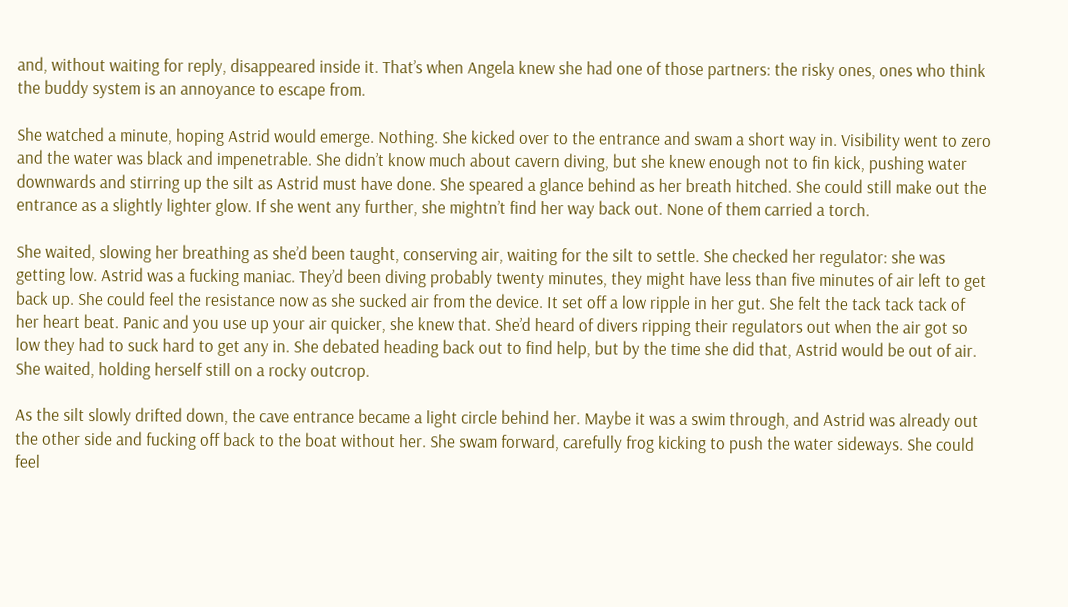and, without waiting for reply, disappeared inside it. That’s when Angela knew she had one of those partners: the risky ones, ones who think the buddy system is an annoyance to escape from.

She watched a minute, hoping Astrid would emerge. Nothing. She kicked over to the entrance and swam a short way in. Visibility went to zero and the water was black and impenetrable. She didn’t know much about cavern diving, but she knew enough not to fin kick, pushing water downwards and stirring up the silt as Astrid must have done. She speared a glance behind as her breath hitched. She could still make out the entrance as a slightly lighter glow. If she went any further, she mightn’t find her way back out. None of them carried a torch.

She waited, slowing her breathing as she’d been taught, conserving air, waiting for the silt to settle. She checked her regulator: she was getting low. Astrid was a fucking maniac. They’d been diving probably twenty minutes, they might have less than five minutes of air left to get back up. She could feel the resistance now as she sucked air from the device. It set off a low ripple in her gut. She felt the tack tack tack of her heart beat. Panic and you use up your air quicker, she knew that. She’d heard of divers ripping their regulators out when the air got so low they had to suck hard to get any in. She debated heading back out to find help, but by the time she did that, Astrid would be out of air. She waited, holding herself still on a rocky outcrop.

As the silt slowly drifted down, the cave entrance became a light circle behind her. Maybe it was a swim through, and Astrid was already out the other side and fucking off back to the boat without her. She swam forward, carefully frog kicking to push the water sideways. She could feel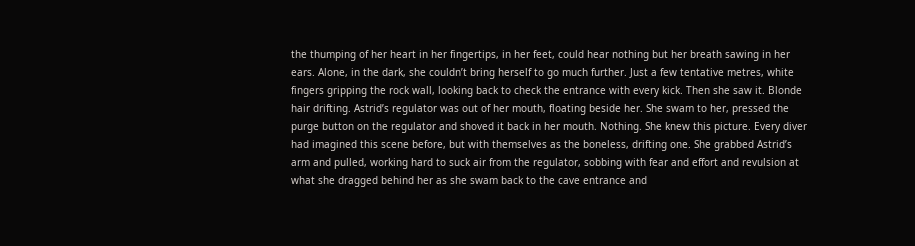the thumping of her heart in her fingertips, in her feet, could hear nothing but her breath sawing in her ears. Alone, in the dark, she couldn’t bring herself to go much further. Just a few tentative metres, white fingers gripping the rock wall, looking back to check the entrance with every kick. Then she saw it. Blonde hair drifting. Astrid’s regulator was out of her mouth, floating beside her. She swam to her, pressed the purge button on the regulator and shoved it back in her mouth. Nothing. She knew this picture. Every diver had imagined this scene before, but with themselves as the boneless, drifting one. She grabbed Astrid’s arm and pulled, working hard to suck air from the regulator, sobbing with fear and effort and revulsion at what she dragged behind her as she swam back to the cave entrance and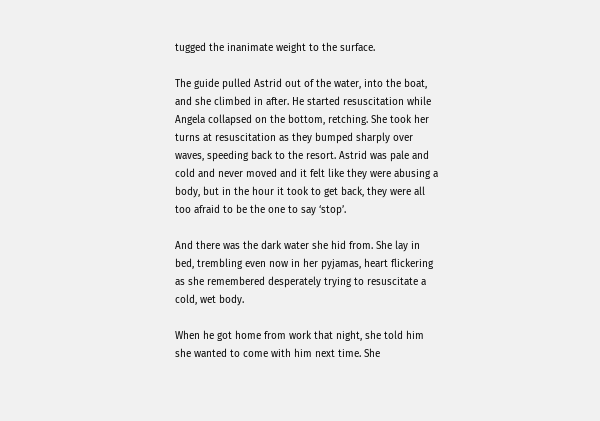tugged the inanimate weight to the surface.

The guide pulled Astrid out of the water, into the boat, and she climbed in after. He started resuscitation while Angela collapsed on the bottom, retching. She took her turns at resuscitation as they bumped sharply over waves, speeding back to the resort. Astrid was pale and cold and never moved and it felt like they were abusing a body, but in the hour it took to get back, they were all too afraid to be the one to say ‘stop’.

And there was the dark water she hid from. She lay in bed, trembling even now in her pyjamas, heart flickering as she remembered desperately trying to resuscitate a cold, wet body.

When he got home from work that night, she told him she wanted to come with him next time. She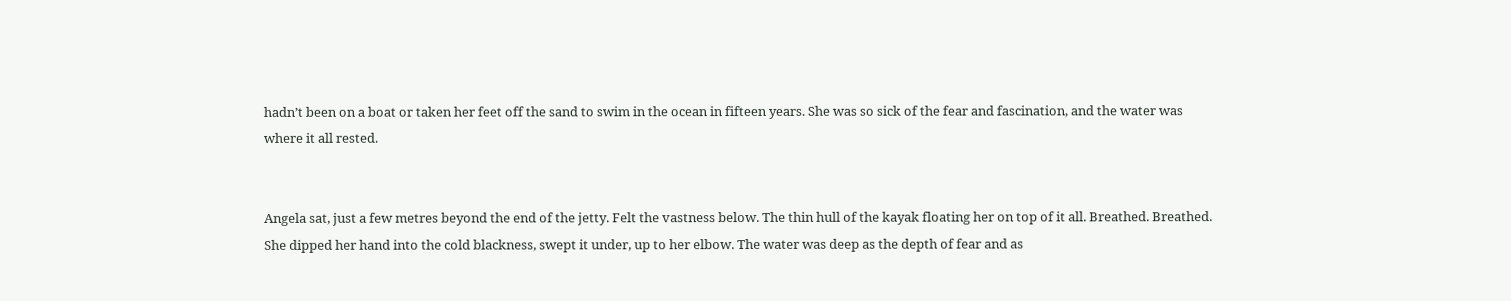hadn’t been on a boat or taken her feet off the sand to swim in the ocean in fifteen years. She was so sick of the fear and fascination, and the water was where it all rested.


Angela sat, just a few metres beyond the end of the jetty. Felt the vastness below. The thin hull of the kayak floating her on top of it all. Breathed. Breathed. She dipped her hand into the cold blackness, swept it under, up to her elbow. The water was deep as the depth of fear and as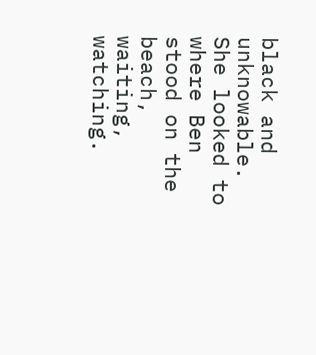black and unknowable. She looked to where Ben stood on the beach, waiting, watching.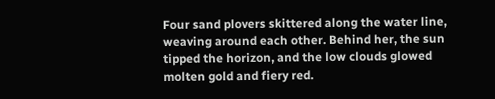Four sand plovers skittered along the water line, weaving around each other. Behind her, the sun tipped the horizon, and the low clouds glowed molten gold and fiery red.